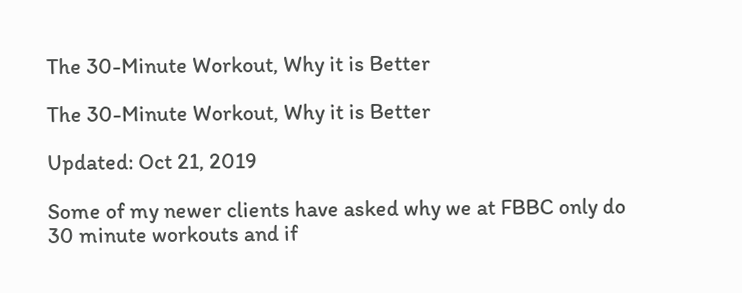The 30-Minute Workout, Why it is Better

The 30-Minute Workout, Why it is Better

Updated: Oct 21, 2019

Some of my newer clients have asked why we at FBBC only do 30 minute workouts and if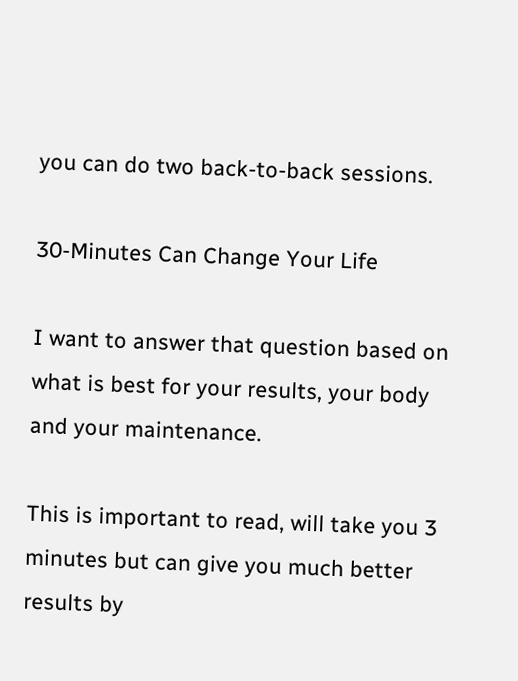you can do two back-to-back sessions.

30-Minutes Can Change Your Life

I want to answer that question based on what is best for your results, your body and your maintenance.

This is important to read, will take you 3 minutes but can give you much better results by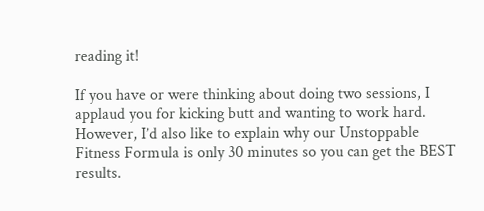reading it!

If you have or were thinking about doing two sessions, I applaud you for kicking butt and wanting to work hard. However, I’d also like to explain why our Unstoppable Fitness Formula is only 30 minutes so you can get the BEST results.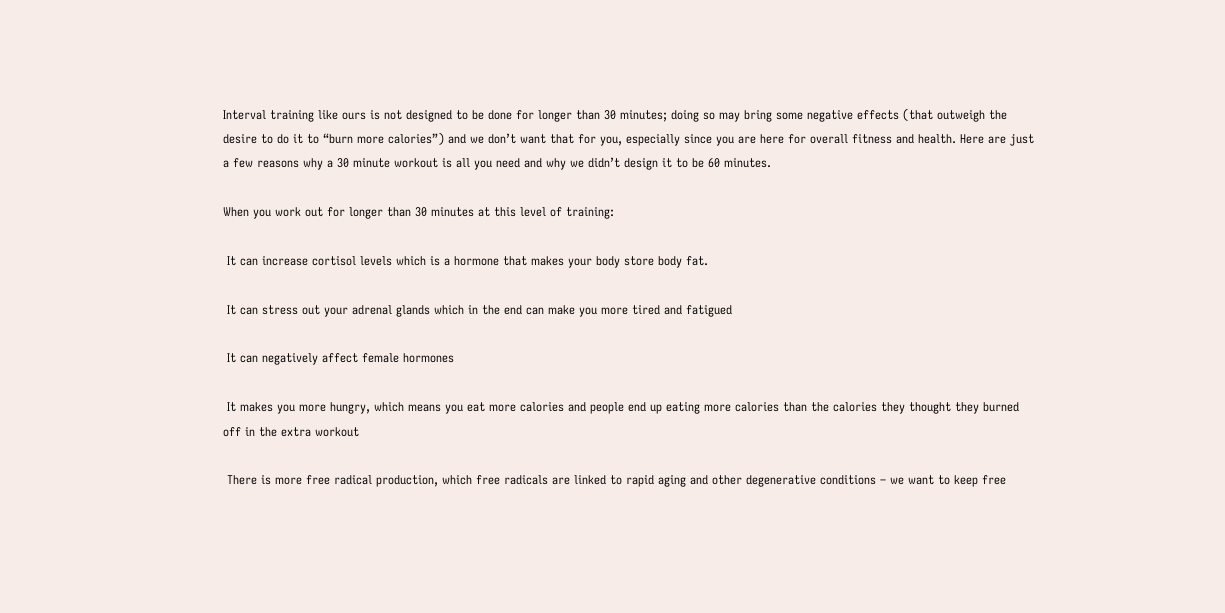Interval training like ours is not designed to be done for longer than 30 minutes; doing so may bring some negative effects (that outweigh the desire to do it to “burn more calories”) and we don’t want that for you, especially since you are here for overall fitness and health. Here are just a few reasons why a 30 minute workout is all you need and why we didn’t design it to be 60 minutes.

When you work out for longer than 30 minutes at this level of training:

 It can increase cortisol levels which is a hormone that makes your body store body fat.

 It can stress out your adrenal glands which in the end can make you more tired and fatigued

 It can negatively affect female hormones

 It makes you more hungry, which means you eat more calories and people end up eating more calories than the calories they thought they burned off in the extra workout

 There is more free radical production, which free radicals are linked to rapid aging and other degenerative conditions – we want to keep free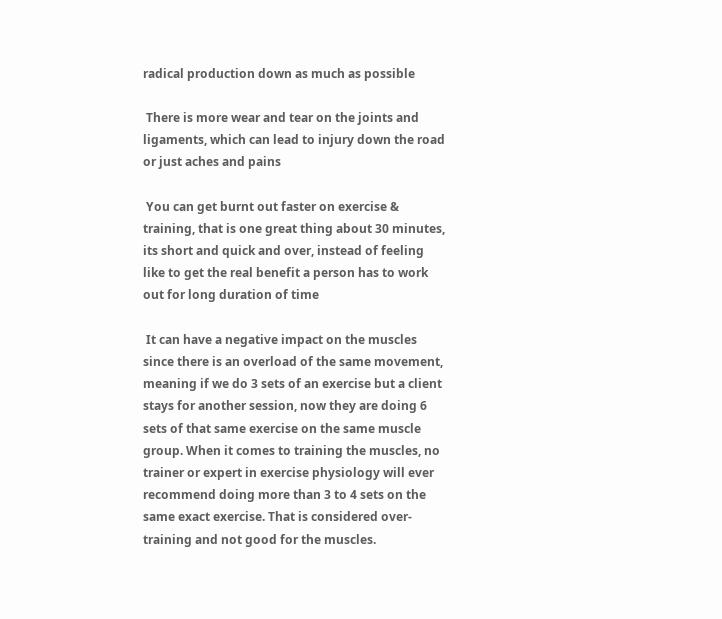radical production down as much as possible

 There is more wear and tear on the joints and ligaments, which can lead to injury down the road or just aches and pains

 You can get burnt out faster on exercise & training, that is one great thing about 30 minutes, its short and quick and over, instead of feeling like to get the real benefit a person has to work out for long duration of time

 It can have a negative impact on the muscles since there is an overload of the same movement, meaning if we do 3 sets of an exercise but a client stays for another session, now they are doing 6 sets of that same exercise on the same muscle group. When it comes to training the muscles, no trainer or expert in exercise physiology will ever recommend doing more than 3 to 4 sets on the same exact exercise. That is considered over-training and not good for the muscles.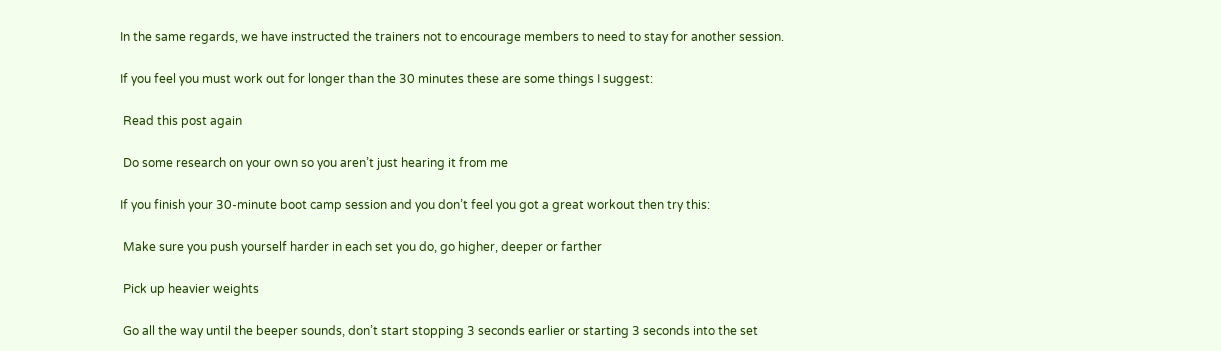In the same regards, we have instructed the trainers not to encourage members to need to stay for another session.

If you feel you must work out for longer than the 30 minutes these are some things I suggest:

 Read this post again

 Do some research on your own so you aren’t just hearing it from me

If you finish your 30-minute boot camp session and you don’t feel you got a great workout then try this:

 Make sure you push yourself harder in each set you do, go higher, deeper or farther

 Pick up heavier weights

 Go all the way until the beeper sounds, don’t start stopping 3 seconds earlier or starting 3 seconds into the set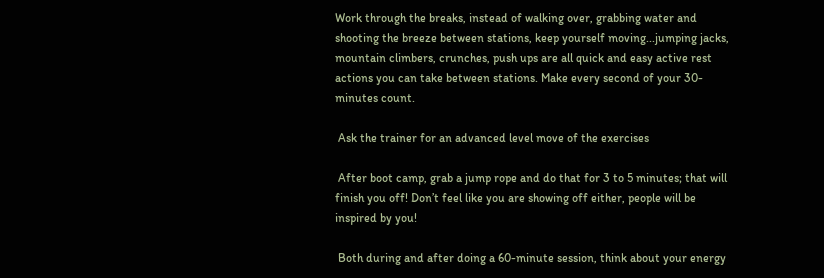Work through the breaks, instead of walking over, grabbing water and shooting the breeze between stations, keep yourself moving...jumping jacks, mountain climbers, crunches, push ups are all quick and easy active rest actions you can take between stations. Make every second of your 30-minutes count.

 Ask the trainer for an advanced level move of the exercises

 After boot camp, grab a jump rope and do that for 3 to 5 minutes; that will finish you off! Don’t feel like you are showing off either, people will be inspired by you!

 Both during and after doing a 60-minute session, think about your energy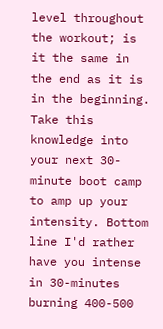level throughout the workout; is it the same in the end as it is in the beginning. Take this knowledge into your next 30-minute boot camp to amp up your intensity. Bottom line I'd rather have you intense in 30-minutes burning 400-500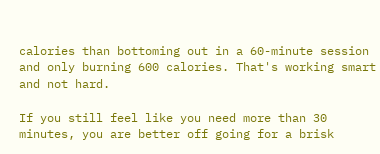calories than bottoming out in a 60-minute session and only burning 600 calories. That's working smart and not hard.

If you still feel like you need more than 30 minutes, you are better off going for a brisk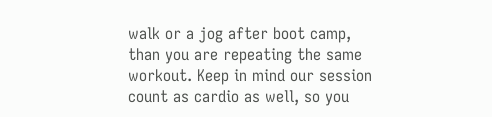walk or a jog after boot camp, than you are repeating the same workout. Keep in mind our session count as cardio as well, so you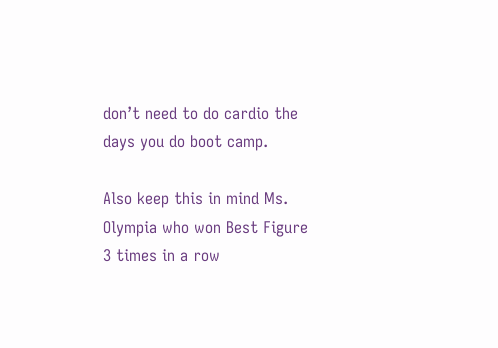don’t need to do cardio the days you do boot camp.

Also keep this in mind Ms. Olympia who won Best Figure 3 times in a row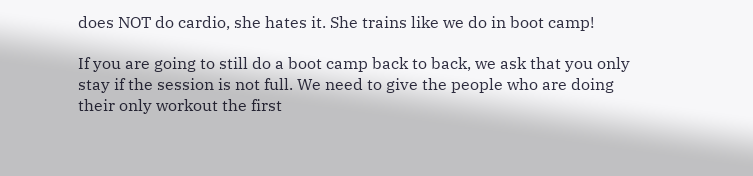does NOT do cardio, she hates it. She trains like we do in boot camp!

If you are going to still do a boot camp back to back, we ask that you only stay if the session is not full. We need to give the people who are doing their only workout the first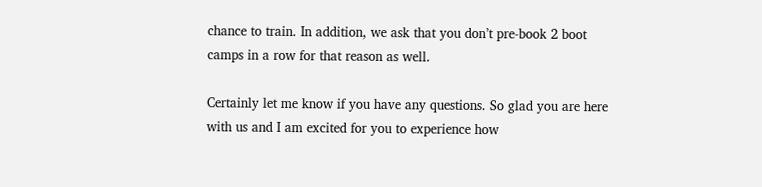chance to train. In addition, we ask that you don’t pre-book 2 boot camps in a row for that reason as well.

Certainly let me know if you have any questions. So glad you are here with us and I am excited for you to experience how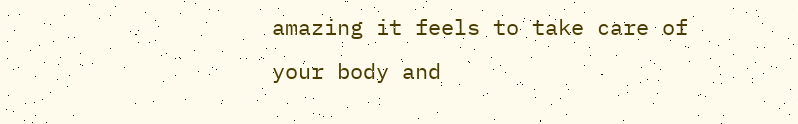amazing it feels to take care of your body and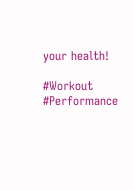your health!

#Workout #Performance